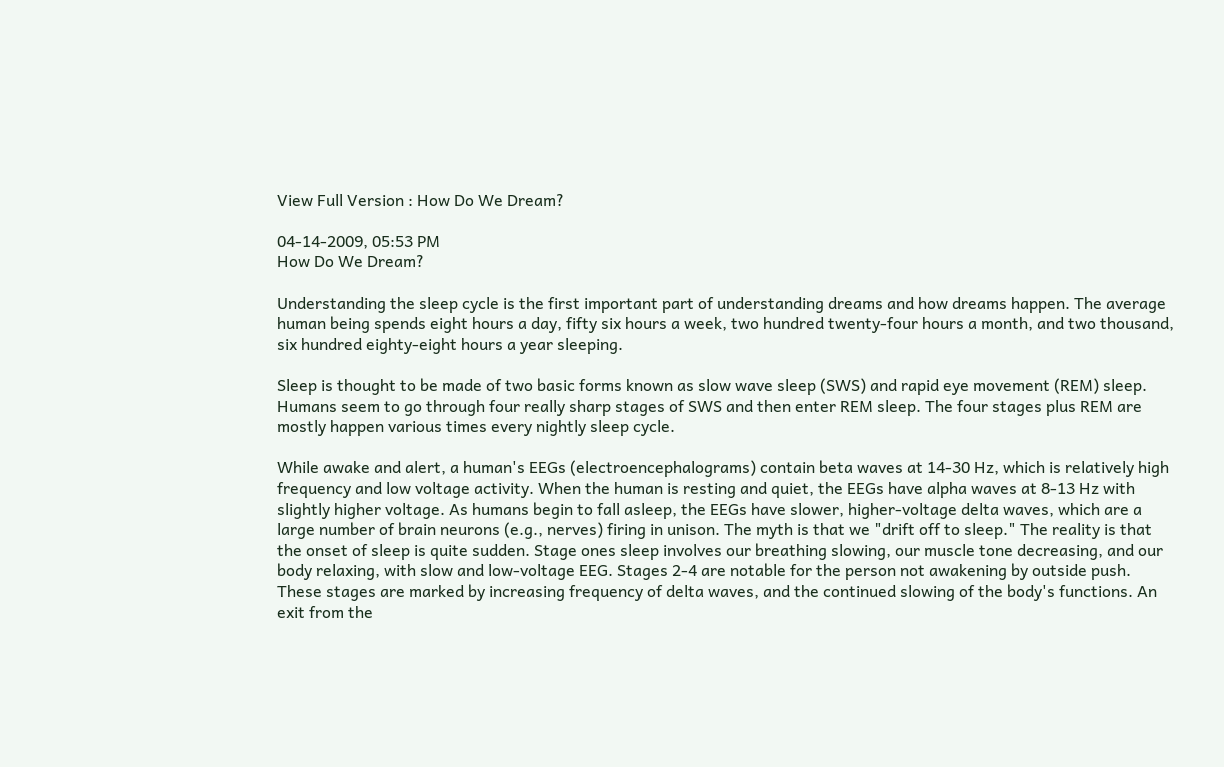View Full Version : How Do We Dream?

04-14-2009, 05:53 PM
How Do We Dream?

Understanding the sleep cycle is the first important part of understanding dreams and how dreams happen. The average human being spends eight hours a day, fifty six hours a week, two hundred twenty-four hours a month, and two thousand, six hundred eighty-eight hours a year sleeping.

Sleep is thought to be made of two basic forms known as slow wave sleep (SWS) and rapid eye movement (REM) sleep. Humans seem to go through four really sharp stages of SWS and then enter REM sleep. The four stages plus REM are mostly happen various times every nightly sleep cycle.

While awake and alert, a human's EEGs (electroencephalograms) contain beta waves at 14-30 Hz, which is relatively high frequency and low voltage activity. When the human is resting and quiet, the EEGs have alpha waves at 8-13 Hz with slightly higher voltage. As humans begin to fall asleep, the EEGs have slower, higher-voltage delta waves, which are a large number of brain neurons (e.g., nerves) firing in unison. The myth is that we "drift off to sleep." The reality is that the onset of sleep is quite sudden. Stage ones sleep involves our breathing slowing, our muscle tone decreasing, and our body relaxing, with slow and low-voltage EEG. Stages 2-4 are notable for the person not awakening by outside push. These stages are marked by increasing frequency of delta waves, and the continued slowing of the body's functions. An exit from the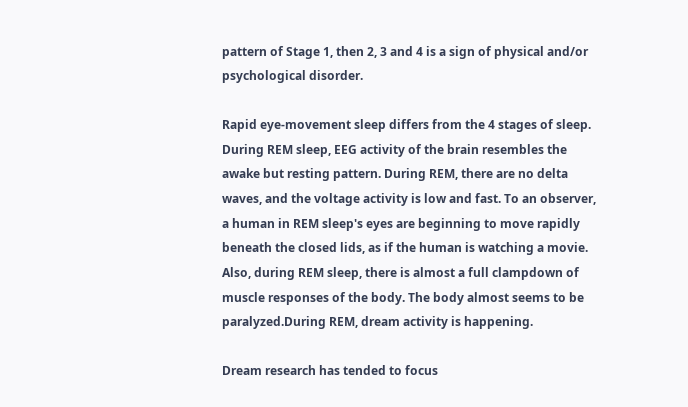pattern of Stage 1, then 2, 3 and 4 is a sign of physical and/or psychological disorder.

Rapid eye-movement sleep differs from the 4 stages of sleep. During REM sleep, EEG activity of the brain resembles the awake but resting pattern. During REM, there are no delta waves, and the voltage activity is low and fast. To an observer, a human in REM sleep's eyes are beginning to move rapidly beneath the closed lids, as if the human is watching a movie. Also, during REM sleep, there is almost a full clampdown of muscle responses of the body. The body almost seems to be paralyzed.During REM, dream activity is happening.

Dream research has tended to focus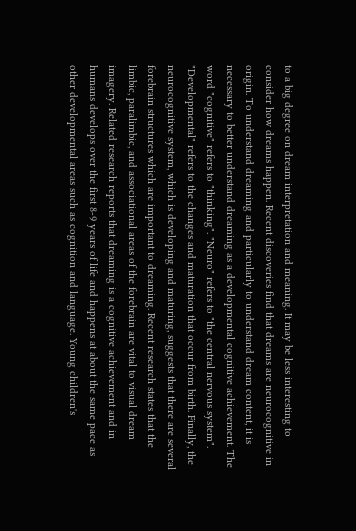to a big degree on dream interpretation and meaning. It may be less interesting to consider how dreams happen. Recent discoveries find that dreams are neurocognitive in origin. To understand dreaming and particularly to understand dream content, it is necessary to better understand dreaming as a developmental cognitive achievement. The word "cognitive" refers to "thinking". "Neuro" refers to "the central nervous system". "Developmental" refers to the changes and maturation that occur from birth. Finally, the neurocognitive system, which is developing and maturing, suggests that there are several forebrain structures which are important to dreaming. Recent research states that the limbic, paralimbic, and associational areas of the forebrain are vital to visual dream imagery. Related research reports that dreaming is a cognitive achievement and in humans develops over the first 8-9 years of life and happens at about the same pace as other developmental areas such as cognition and language. Young children's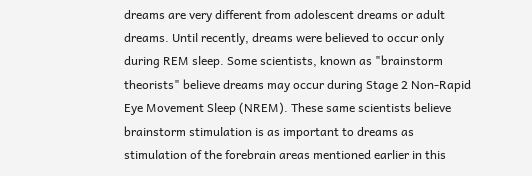dreams are very different from adolescent dreams or adult dreams. Until recently, dreams were believed to occur only during REM sleep. Some scientists, known as "brainstorm theorists" believe dreams may occur during Stage 2 Non-Rapid Eye Movement Sleep (NREM). These same scientists believe brainstorm stimulation is as important to dreams as stimulation of the forebrain areas mentioned earlier in this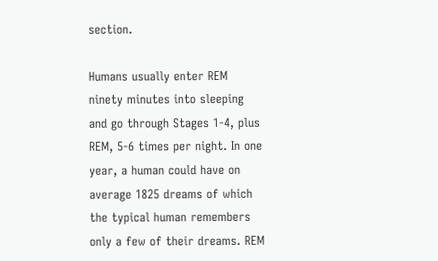section.

Humans usually enter REM ninety minutes into sleeping and go through Stages 1-4, plus REM, 5-6 times per night. In one year, a human could have on average 1825 dreams of which the typical human remembers only a few of their dreams. REM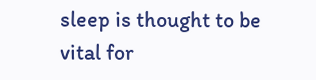sleep is thought to be vital for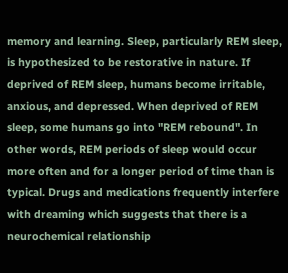memory and learning. Sleep, particularly REM sleep, is hypothesized to be restorative in nature. If deprived of REM sleep, humans become irritable, anxious, and depressed. When deprived of REM sleep, some humans go into "REM rebound". In other words, REM periods of sleep would occur more often and for a longer period of time than is typical. Drugs and medications frequently interfere with dreaming which suggests that there is a neurochemical relationship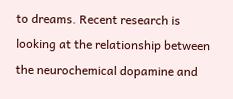to dreams. Recent research is looking at the relationship between the neurochemical dopamine and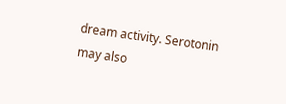dream activity. Serotonin may also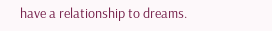have a relationship to dreams.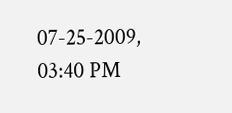07-25-2009, 03:40 PM